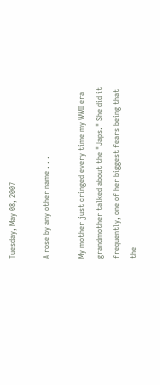Tuesday, May 08, 2007

A rose by any other name . . .

My mother just cringed every time my WWII era grandmother talked about the "Japs." She did it frequently, one of her biggest fears being that the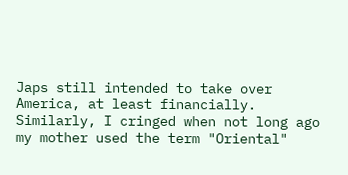Japs still intended to take over America, at least financially. Similarly, I cringed when not long ago my mother used the term "Oriental"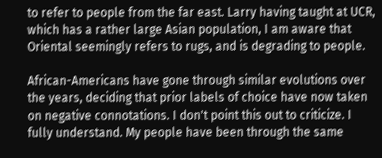to refer to people from the far east. Larry having taught at UCR, which has a rather large Asian population, I am aware that Oriental seemingly refers to rugs, and is degrading to people.

African-Americans have gone through similar evolutions over the years, deciding that prior labels of choice have now taken on negative connotations. I don't point this out to criticize. I fully understand. My people have been through the same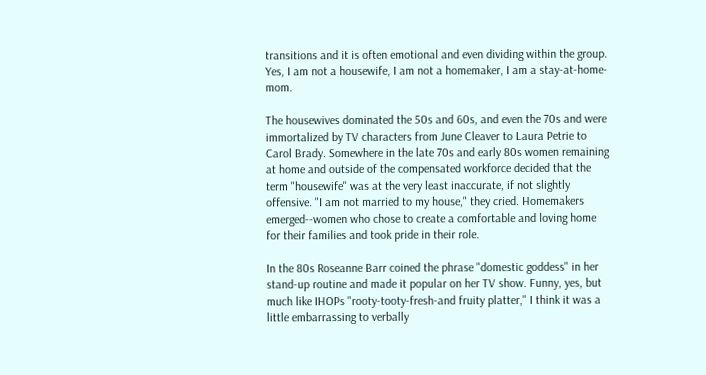transitions and it is often emotional and even dividing within the group. Yes, I am not a housewife, I am not a homemaker, I am a stay-at-home-mom.

The housewives dominated the 50s and 60s, and even the 70s and were immortalized by TV characters from June Cleaver to Laura Petrie to Carol Brady. Somewhere in the late 70s and early 80s women remaining at home and outside of the compensated workforce decided that the term "housewife" was at the very least inaccurate, if not slightly offensive. "I am not married to my house," they cried. Homemakers emerged--women who chose to create a comfortable and loving home for their families and took pride in their role.

In the 80s Roseanne Barr coined the phrase "domestic goddess" in her stand-up routine and made it popular on her TV show. Funny, yes, but much like IHOPs "rooty-tooty-fresh-and fruity platter," I think it was a little embarrassing to verbally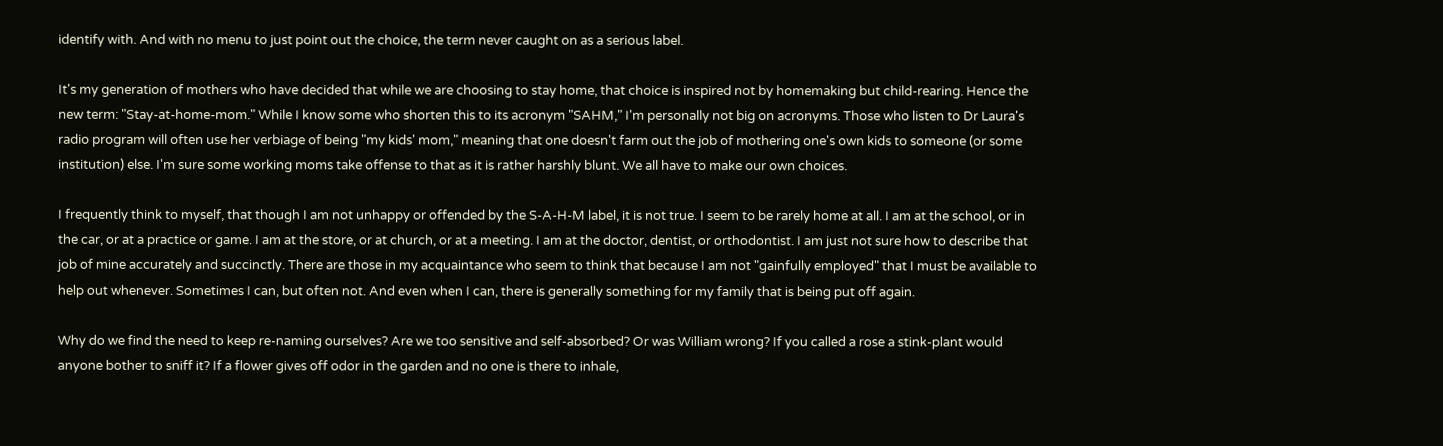identify with. And with no menu to just point out the choice, the term never caught on as a serious label.

It's my generation of mothers who have decided that while we are choosing to stay home, that choice is inspired not by homemaking but child-rearing. Hence the new term: "Stay-at-home-mom." While I know some who shorten this to its acronym "SAHM," I'm personally not big on acronyms. Those who listen to Dr Laura's radio program will often use her verbiage of being "my kids' mom," meaning that one doesn't farm out the job of mothering one's own kids to someone (or some institution) else. I'm sure some working moms take offense to that as it is rather harshly blunt. We all have to make our own choices.

I frequently think to myself, that though I am not unhappy or offended by the S-A-H-M label, it is not true. I seem to be rarely home at all. I am at the school, or in the car, or at a practice or game. I am at the store, or at church, or at a meeting. I am at the doctor, dentist, or orthodontist. I am just not sure how to describe that job of mine accurately and succinctly. There are those in my acquaintance who seem to think that because I am not "gainfully employed" that I must be available to help out whenever. Sometimes I can, but often not. And even when I can, there is generally something for my family that is being put off again.

Why do we find the need to keep re-naming ourselves? Are we too sensitive and self-absorbed? Or was William wrong? If you called a rose a stink-plant would anyone bother to sniff it? If a flower gives off odor in the garden and no one is there to inhale,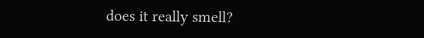does it really smell?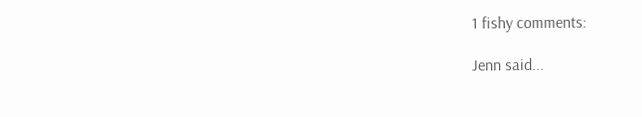1 fishy comments:

Jenn said...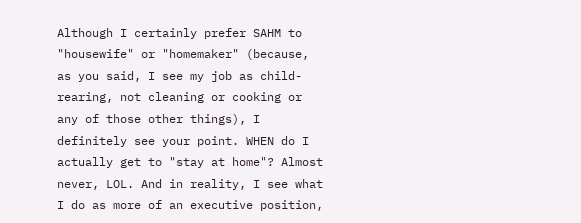Although I certainly prefer SAHM to "housewife" or "homemaker" (because, as you said, I see my job as child-rearing, not cleaning or cooking or any of those other things), I definitely see your point. WHEN do I actually get to "stay at home"? Almost never, LOL. And in reality, I see what I do as more of an executive position,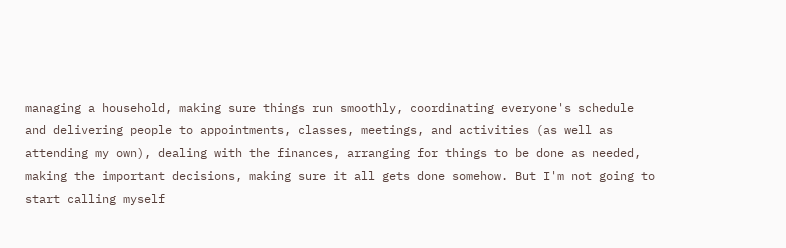managing a household, making sure things run smoothly, coordinating everyone's schedule and delivering people to appointments, classes, meetings, and activities (as well as attending my own), dealing with the finances, arranging for things to be done as needed, making the important decisions, making sure it all gets done somehow. But I'm not going to start calling myself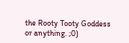the Rooty Tooty Goddess or anything. ;0)